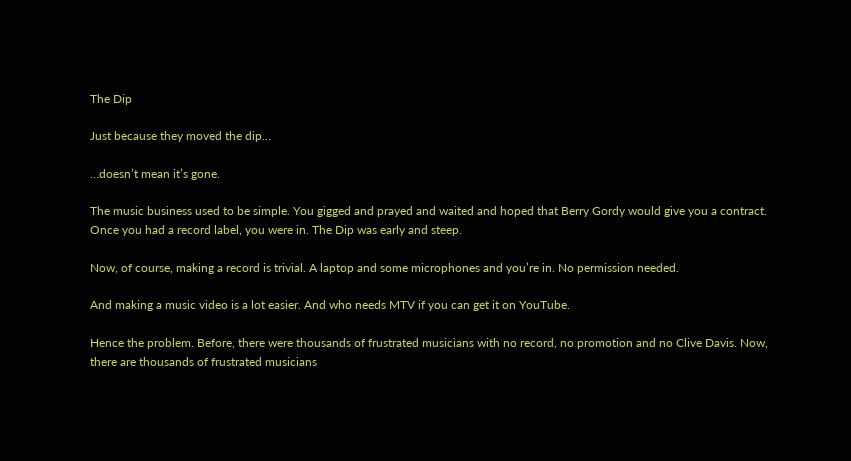The Dip

Just because they moved the dip…

…doesn’t mean it’s gone.

The music business used to be simple. You gigged and prayed and waited and hoped that Berry Gordy would give you a contract. Once you had a record label, you were in. The Dip was early and steep.

Now, of course, making a record is trivial. A laptop and some microphones and you’re in. No permission needed.

And making a music video is a lot easier. And who needs MTV if you can get it on YouTube.

Hence the problem. Before, there were thousands of frustrated musicians with no record, no promotion and no Clive Davis. Now, there are thousands of frustrated musicians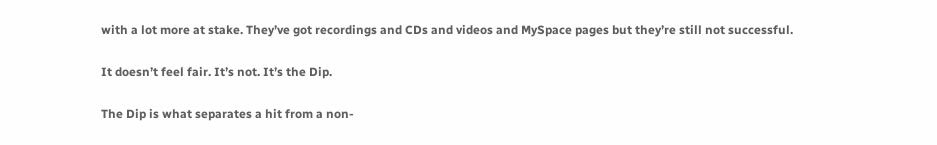with a lot more at stake. They’ve got recordings and CDs and videos and MySpace pages but they’re still not successful.

It doesn’t feel fair. It’s not. It’s the Dip.

The Dip is what separates a hit from a non-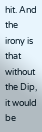hit. And the irony is that without the Dip, it would be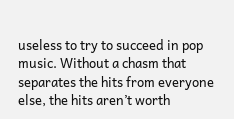useless to try to succeed in pop music. Without a chasm that separates the hits from everyone else, the hits aren’t worth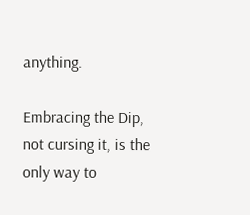anything.

Embracing the Dip, not cursing it, is the only way to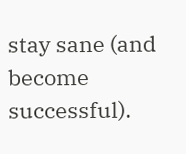stay sane (and become successful).